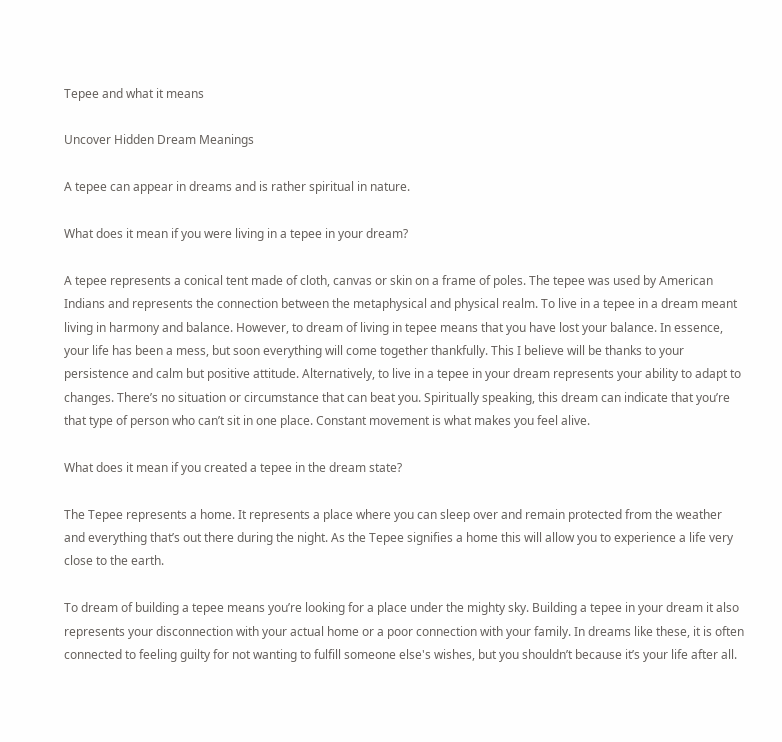Tepee and what it means

Uncover Hidden Dream Meanings

A tepee can appear in dreams and is rather spiritual in nature.

What does it mean if you were living in a tepee in your dream?

A tepee represents a conical tent made of cloth, canvas or skin on a frame of poles. The tepee was used by American Indians and represents the connection between the metaphysical and physical realm. To live in a tepee in a dream meant living in harmony and balance. However, to dream of living in tepee means that you have lost your balance. In essence, your life has been a mess, but soon everything will come together thankfully. This I believe will be thanks to your persistence and calm but positive attitude. Alternatively, to live in a tepee in your dream represents your ability to adapt to changes. There’s no situation or circumstance that can beat you. Spiritually speaking, this dream can indicate that you’re that type of person who can’t sit in one place. Constant movement is what makes you feel alive.

What does it mean if you created a tepee in the dream state?

The Tepee represents a home. It represents a place where you can sleep over and remain protected from the weather and everything that’s out there during the night. As the Tepee signifies a home this will allow you to experience a life very close to the earth.

To dream of building a tepee means you’re looking for a place under the mighty sky. Building a tepee in your dream it also represents your disconnection with your actual home or a poor connection with your family. In dreams like these, it is often connected to feeling guilty for not wanting to fulfill someone else's wishes, but you shouldn’t because it’s your life after all.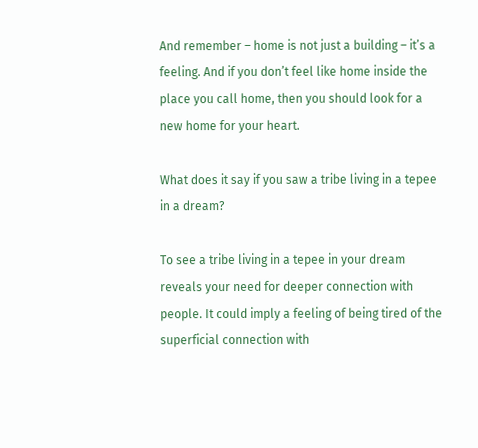And remember – home is not just a building – it’s a feeling. And if you don’t feel like home inside the place you call home, then you should look for a new home for your heart.

What does it say if you saw a tribe living in a tepee in a dream?

To see a tribe living in a tepee in your dream reveals your need for deeper connection with people. It could imply a feeling of being tired of the superficial connection with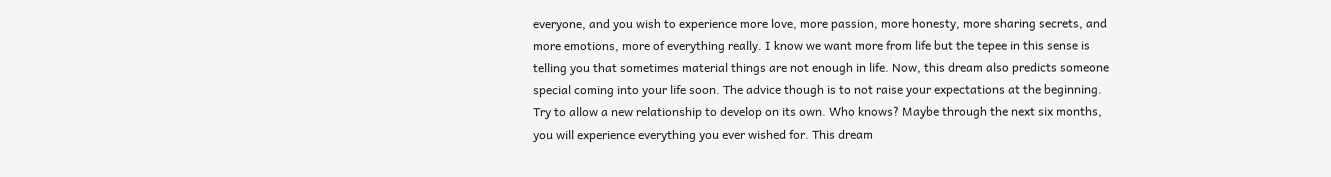everyone, and you wish to experience more love, more passion, more honesty, more sharing secrets, and more emotions, more of everything really. I know we want more from life but the tepee in this sense is telling you that sometimes material things are not enough in life. Now, this dream also predicts someone special coming into your life soon. The advice though is to not raise your expectations at the beginning. Try to allow a new relationship to develop on its own. Who knows? Maybe through the next six months, you will experience everything you ever wished for. This dream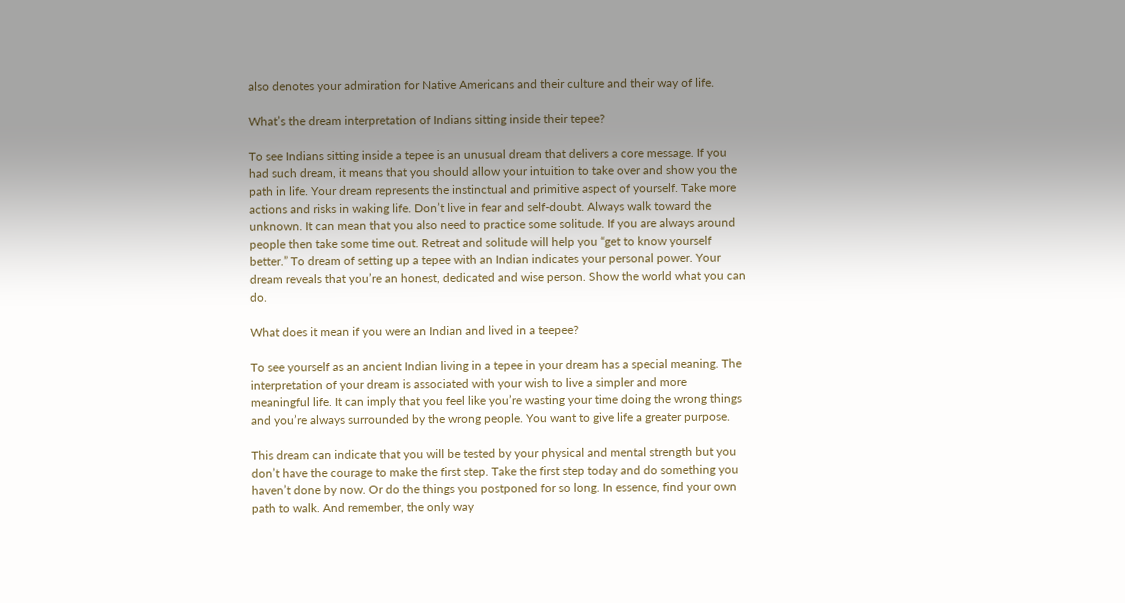also denotes your admiration for Native Americans and their culture and their way of life.

What’s the dream interpretation of Indians sitting inside their tepee?

To see Indians sitting inside a tepee is an unusual dream that delivers a core message. If you had such dream, it means that you should allow your intuition to take over and show you the path in life. Your dream represents the instinctual and primitive aspect of yourself. Take more actions and risks in waking life. Don’t live in fear and self-doubt. Always walk toward the unknown. It can mean that you also need to practice some solitude. If you are always around people then take some time out. Retreat and solitude will help you “get to know yourself better.” To dream of setting up a tepee with an Indian indicates your personal power. Your dream reveals that you’re an honest, dedicated and wise person. Show the world what you can do.

What does it mean if you were an Indian and lived in a teepee?

To see yourself as an ancient Indian living in a tepee in your dream has a special meaning. The interpretation of your dream is associated with your wish to live a simpler and more meaningful life. It can imply that you feel like you’re wasting your time doing the wrong things and you’re always surrounded by the wrong people. You want to give life a greater purpose.

This dream can indicate that you will be tested by your physical and mental strength but you don’t have the courage to make the first step. Take the first step today and do something you haven’t done by now. Or do the things you postponed for so long. In essence, find your own path to walk. And remember, the only way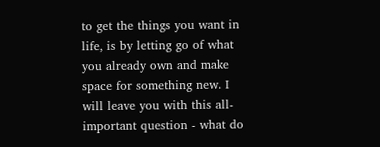to get the things you want in life, is by letting go of what you already own and make space for something new. I will leave you with this all-important question - what do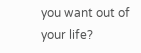you want out of your life?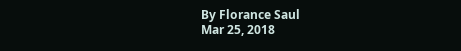By Florance Saul
Mar 25, 2018